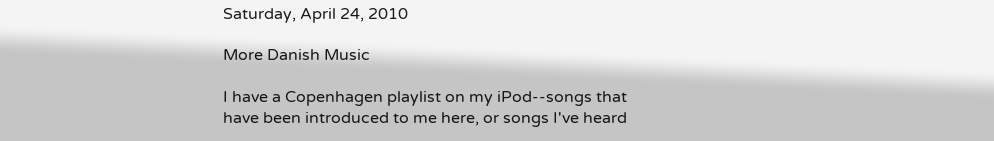Saturday, April 24, 2010

More Danish Music

I have a Copenhagen playlist on my iPod--songs that have been introduced to me here, or songs I've heard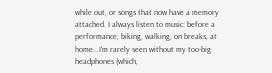while out, or songs that now have a memory attached. I always listen to music: before a performance, biking, walking, on breaks, at home...I'm rarely seen without my too-big headphones (which,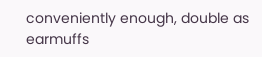conveniently enough, double as earmuffs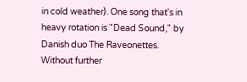in cold weather). One song that's in heavy rotation is "Dead Sound," by Danish duo The Raveonettes. Without further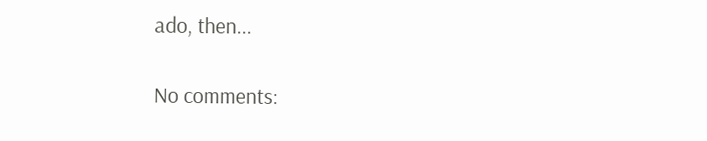ado, then...

No comments: